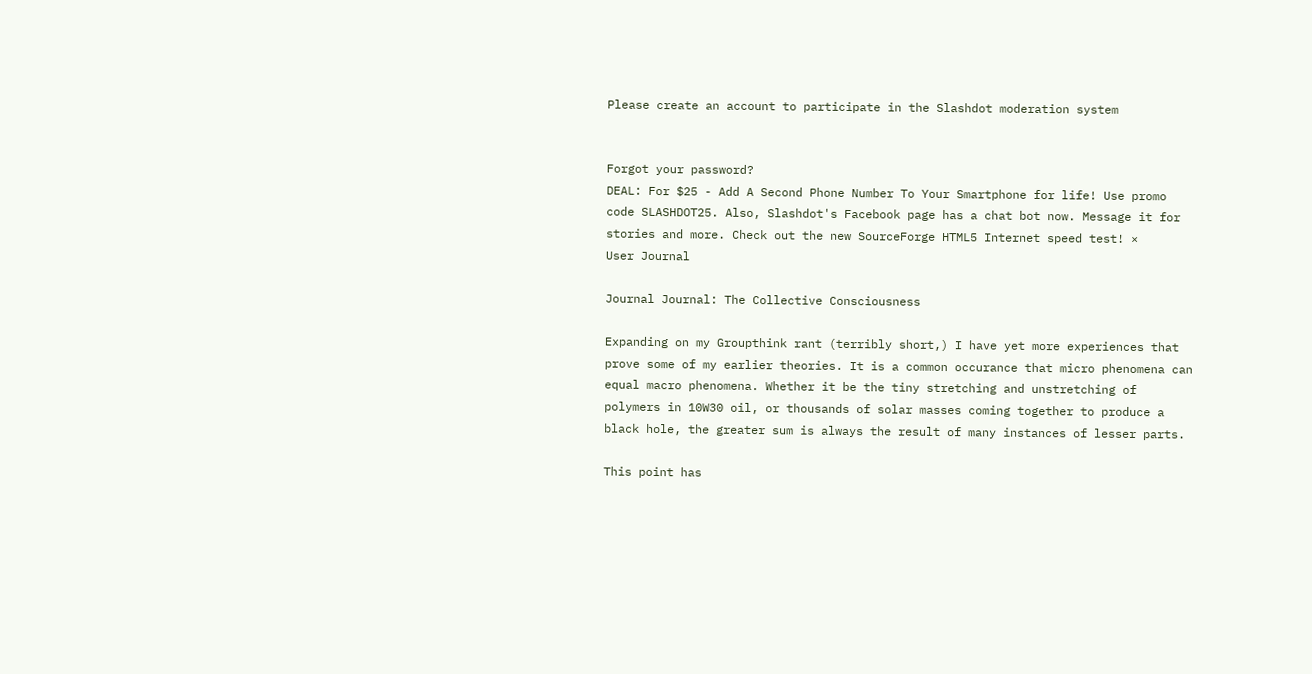Please create an account to participate in the Slashdot moderation system


Forgot your password?
DEAL: For $25 - Add A Second Phone Number To Your Smartphone for life! Use promo code SLASHDOT25. Also, Slashdot's Facebook page has a chat bot now. Message it for stories and more. Check out the new SourceForge HTML5 Internet speed test! ×
User Journal

Journal Journal: The Collective Consciousness

Expanding on my Groupthink rant (terribly short,) I have yet more experiences that prove some of my earlier theories. It is a common occurance that micro phenomena can equal macro phenomena. Whether it be the tiny stretching and unstretching of polymers in 10W30 oil, or thousands of solar masses coming together to produce a black hole, the greater sum is always the result of many instances of lesser parts.

This point has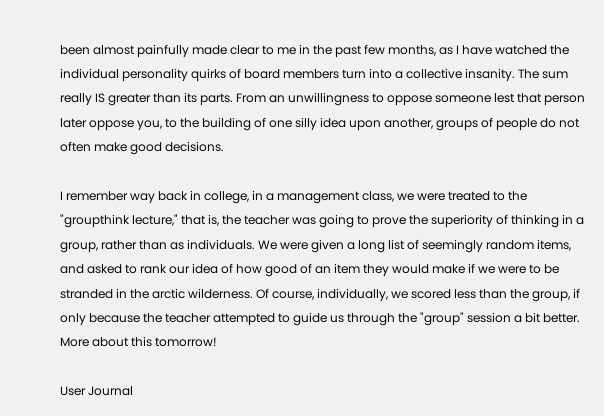been almost painfully made clear to me in the past few months, as I have watched the individual personality quirks of board members turn into a collective insanity. The sum really IS greater than its parts. From an unwillingness to oppose someone lest that person later oppose you, to the building of one silly idea upon another, groups of people do not often make good decisions.

I remember way back in college, in a management class, we were treated to the "groupthink lecture," that is, the teacher was going to prove the superiority of thinking in a group, rather than as individuals. We were given a long list of seemingly random items, and asked to rank our idea of how good of an item they would make if we were to be stranded in the arctic wilderness. Of course, individually, we scored less than the group, if only because the teacher attempted to guide us through the "group" session a bit better. More about this tomorrow!

User Journal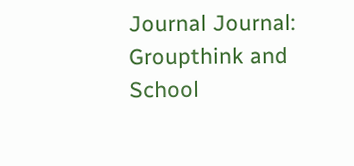Journal Journal: Groupthink and School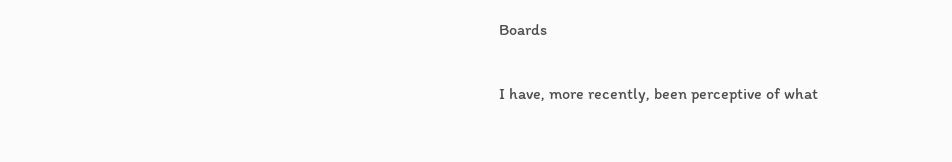Boards

I have, more recently, been perceptive of what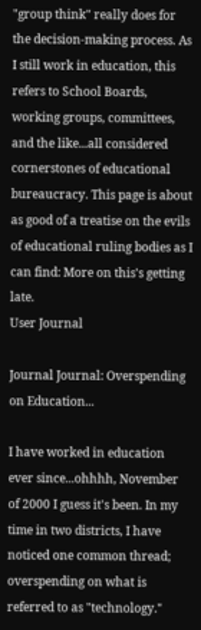"group think" really does for the decision-making process. As I still work in education, this refers to School Boards, working groups, committees, and the like...all considered cornerstones of educational bureaucracy. This page is about as good of a treatise on the evils of educational ruling bodies as I can find: More on this's getting late.
User Journal

Journal Journal: Overspending on Education...

I have worked in education ever since...ohhhh, November of 2000 I guess it's been. In my time in two districts, I have noticed one common thread; overspending on what is referred to as "technology."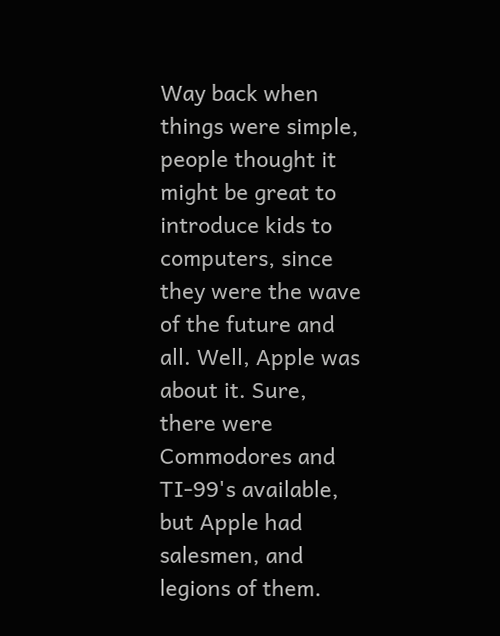Way back when things were simple, people thought it might be great to introduce kids to computers, since they were the wave of the future and all. Well, Apple was about it. Sure, there were Commodores and TI-99's available, but Apple had salesmen, and legions of them.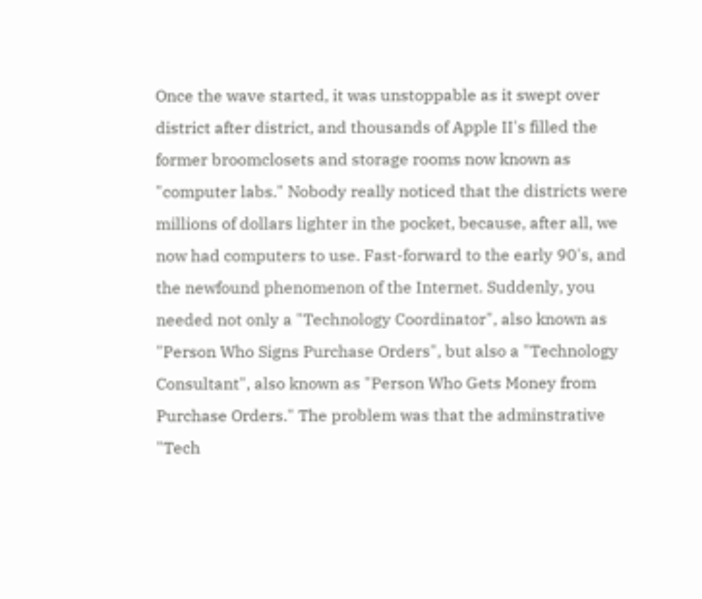Once the wave started, it was unstoppable as it swept over district after district, and thousands of Apple II's filled the former broomclosets and storage rooms now known as "computer labs." Nobody really noticed that the districts were millions of dollars lighter in the pocket, because, after all, we now had computers to use. Fast-forward to the early 90's, and the newfound phenomenon of the Internet. Suddenly, you needed not only a "Technology Coordinator", also known as "Person Who Signs Purchase Orders", but also a "Technology Consultant", also known as "Person Who Gets Money from Purchase Orders." The problem was that the adminstrative "Tech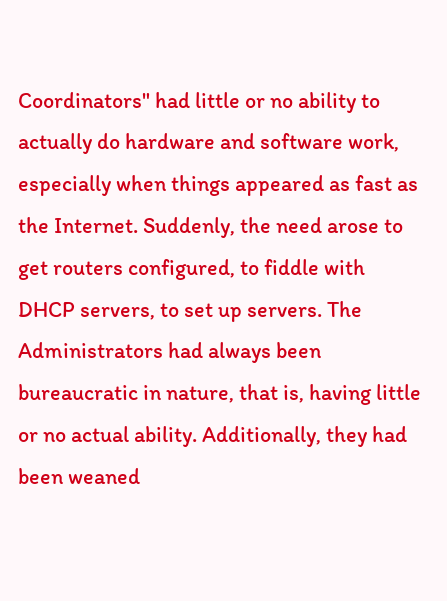Coordinators" had little or no ability to actually do hardware and software work, especially when things appeared as fast as the Internet. Suddenly, the need arose to get routers configured, to fiddle with DHCP servers, to set up servers. The Administrators had always been bureaucratic in nature, that is, having little or no actual ability. Additionally, they had been weaned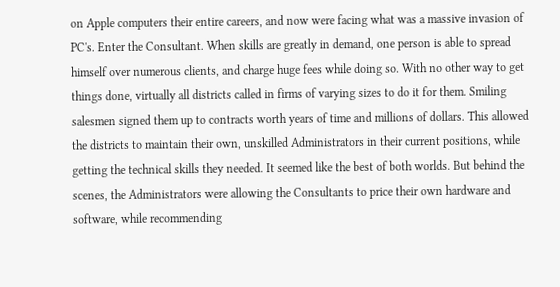on Apple computers their entire careers, and now were facing what was a massive invasion of PC's. Enter the Consultant. When skills are greatly in demand, one person is able to spread himself over numerous clients, and charge huge fees while doing so. With no other way to get things done, virtually all districts called in firms of varying sizes to do it for them. Smiling salesmen signed them up to contracts worth years of time and millions of dollars. This allowed the districts to maintain their own, unskilled Administrators in their current positions, while getting the technical skills they needed. It seemed like the best of both worlds. But behind the scenes, the Administrators were allowing the Consultants to price their own hardware and software, while recommending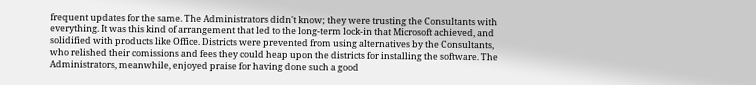frequent updates for the same. The Administrators didn't know; they were trusting the Consultants with everything. It was this kind of arrangement that led to the long-term lock-in that Microsoft achieved, and solidified with products like Office. Districts were prevented from using alternatives by the Consultants, who relished their comissions and fees they could heap upon the districts for installing the software. The Administrators, meanwhile, enjoyed praise for having done such a good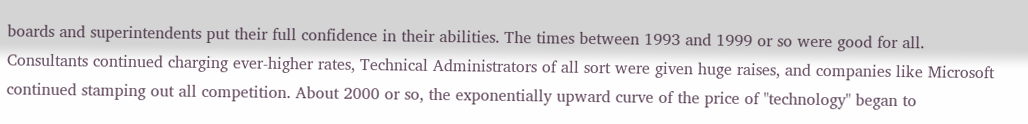boards and superintendents put their full confidence in their abilities. The times between 1993 and 1999 or so were good for all. Consultants continued charging ever-higher rates, Technical Administrators of all sort were given huge raises, and companies like Microsoft continued stamping out all competition. About 2000 or so, the exponentially upward curve of the price of "technology" began to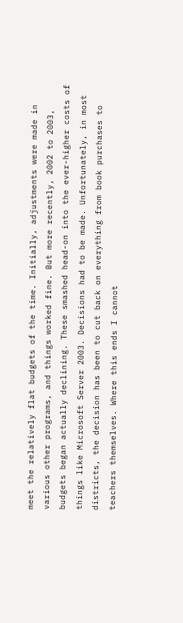meet the relatively flat budgets of the time. Initially, adjustments were made in various other programs, and things worked fine. But more recently, 2002 to 2003, budgets began actually declining. These smashed head-on into the ever-higher costs of things like Microsoft Server 2003. Decisions had to be made. Unfortunately, in most districts, the decision has been to cut back on everything from book purchases to teachers themselves. Where this ends I cannot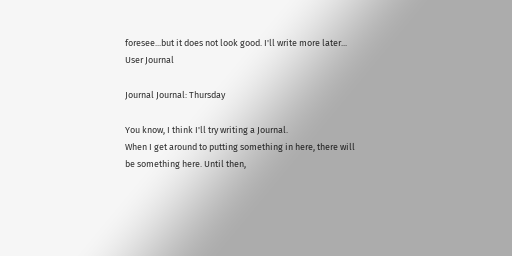foresee...but it does not look good. I'll write more later...
User Journal

Journal Journal: Thursday

You know, I think I'll try writing a Journal.
When I get around to putting something in here, there will be something here. Until then,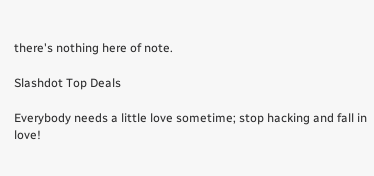there's nothing here of note.

Slashdot Top Deals

Everybody needs a little love sometime; stop hacking and fall in love!